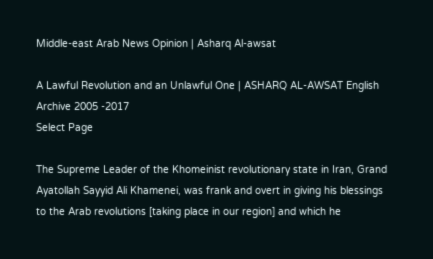Middle-east Arab News Opinion | Asharq Al-awsat

A Lawful Revolution and an Unlawful One | ASHARQ AL-AWSAT English Archive 2005 -2017
Select Page

The Supreme Leader of the Khomeinist revolutionary state in Iran, Grand Ayatollah Sayyid Ali Khamenei, was frank and overt in giving his blessings to the Arab revolutions [taking place in our region] and which he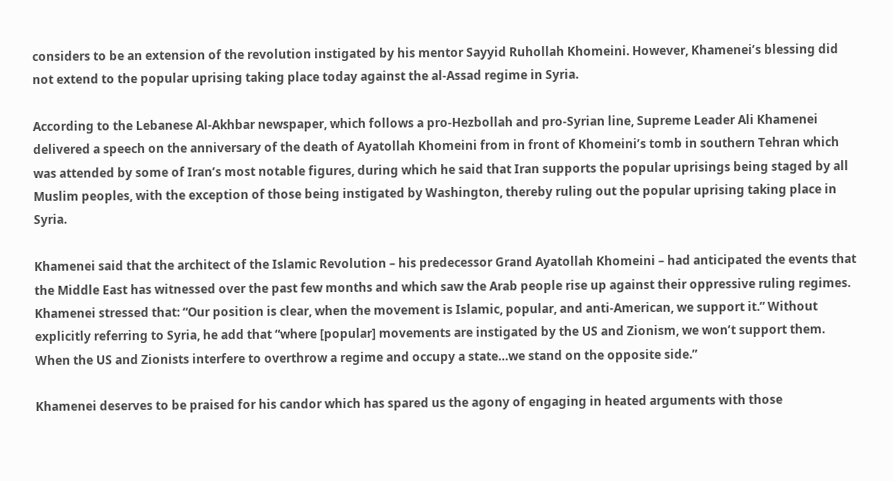considers to be an extension of the revolution instigated by his mentor Sayyid Ruhollah Khomeini. However, Khamenei’s blessing did not extend to the popular uprising taking place today against the al-Assad regime in Syria.

According to the Lebanese Al-Akhbar newspaper, which follows a pro-Hezbollah and pro-Syrian line, Supreme Leader Ali Khamenei delivered a speech on the anniversary of the death of Ayatollah Khomeini from in front of Khomeini’s tomb in southern Tehran which was attended by some of Iran’s most notable figures, during which he said that Iran supports the popular uprisings being staged by all Muslim peoples, with the exception of those being instigated by Washington, thereby ruling out the popular uprising taking place in Syria.

Khamenei said that the architect of the Islamic Revolution – his predecessor Grand Ayatollah Khomeini – had anticipated the events that the Middle East has witnessed over the past few months and which saw the Arab people rise up against their oppressive ruling regimes. Khamenei stressed that: “Our position is clear, when the movement is Islamic, popular, and anti-American, we support it.” Without explicitly referring to Syria, he add that “where [popular] movements are instigated by the US and Zionism, we won’t support them. When the US and Zionists interfere to overthrow a regime and occupy a state…we stand on the opposite side.”

Khamenei deserves to be praised for his candor which has spared us the agony of engaging in heated arguments with those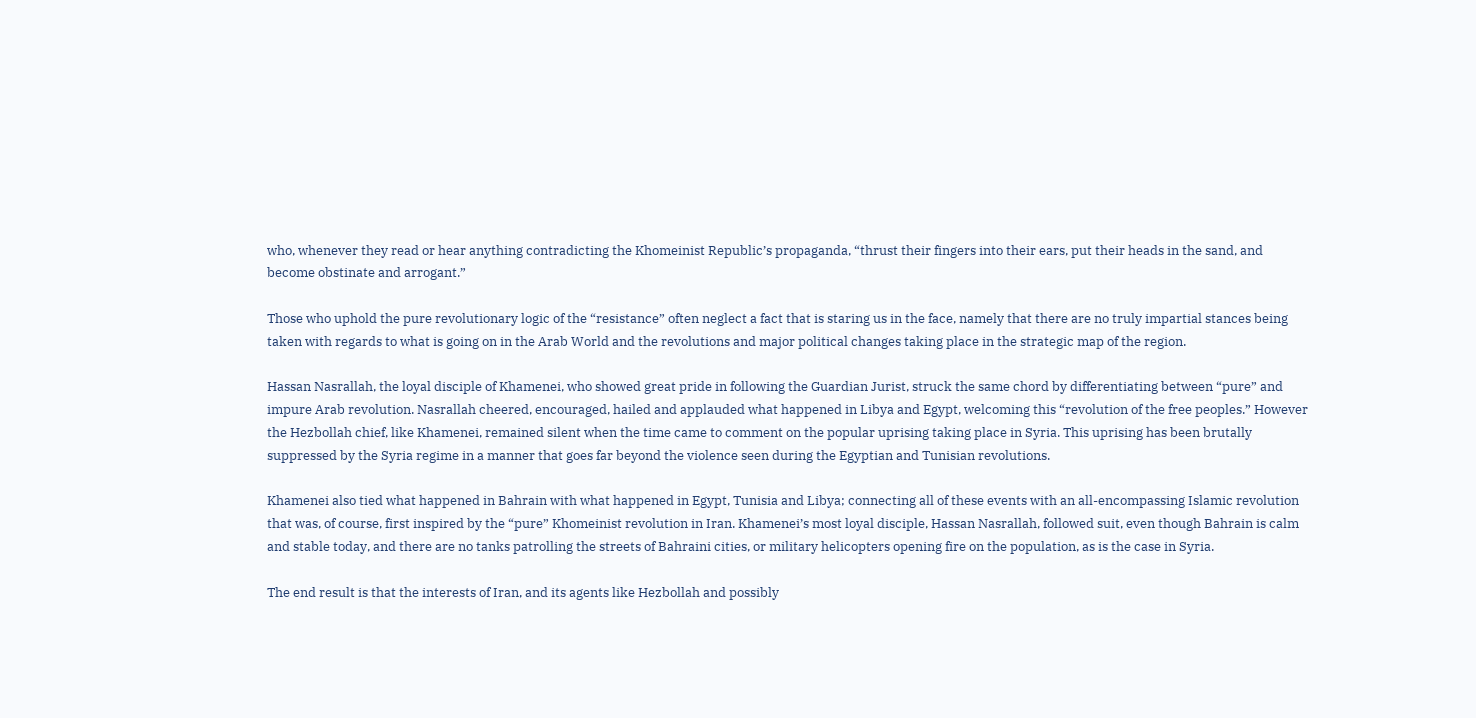who, whenever they read or hear anything contradicting the Khomeinist Republic’s propaganda, “thrust their fingers into their ears, put their heads in the sand, and become obstinate and arrogant.”

Those who uphold the pure revolutionary logic of the “resistance” often neglect a fact that is staring us in the face, namely that there are no truly impartial stances being taken with regards to what is going on in the Arab World and the revolutions and major political changes taking place in the strategic map of the region.

Hassan Nasrallah, the loyal disciple of Khamenei, who showed great pride in following the Guardian Jurist, struck the same chord by differentiating between “pure” and impure Arab revolution. Nasrallah cheered, encouraged, hailed and applauded what happened in Libya and Egypt, welcoming this “revolution of the free peoples.” However the Hezbollah chief, like Khamenei, remained silent when the time came to comment on the popular uprising taking place in Syria. This uprising has been brutally suppressed by the Syria regime in a manner that goes far beyond the violence seen during the Egyptian and Tunisian revolutions.

Khamenei also tied what happened in Bahrain with what happened in Egypt, Tunisia and Libya; connecting all of these events with an all-encompassing Islamic revolution that was, of course, first inspired by the “pure” Khomeinist revolution in Iran. Khamenei’s most loyal disciple, Hassan Nasrallah, followed suit, even though Bahrain is calm and stable today, and there are no tanks patrolling the streets of Bahraini cities, or military helicopters opening fire on the population, as is the case in Syria.

The end result is that the interests of Iran, and its agents like Hezbollah and possibly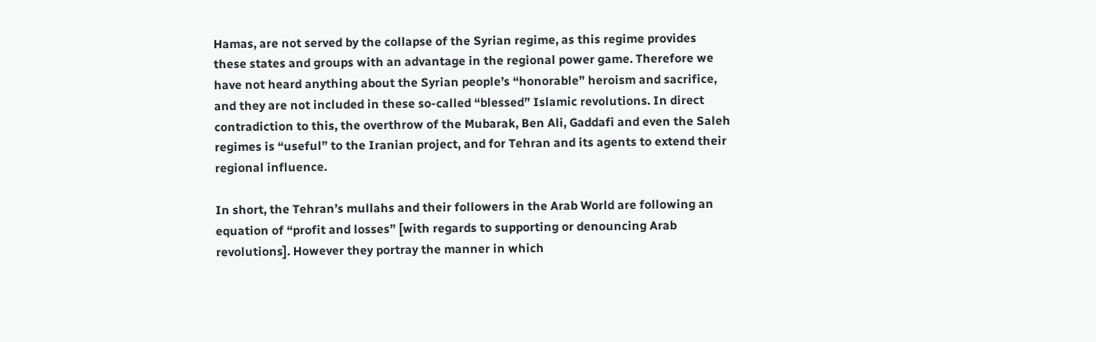Hamas, are not served by the collapse of the Syrian regime, as this regime provides these states and groups with an advantage in the regional power game. Therefore we have not heard anything about the Syrian people’s “honorable” heroism and sacrifice, and they are not included in these so-called “blessed” Islamic revolutions. In direct contradiction to this, the overthrow of the Mubarak, Ben Ali, Gaddafi and even the Saleh regimes is “useful” to the Iranian project, and for Tehran and its agents to extend their regional influence.

In short, the Tehran’s mullahs and their followers in the Arab World are following an equation of “profit and losses” [with regards to supporting or denouncing Arab revolutions]. However they portray the manner in which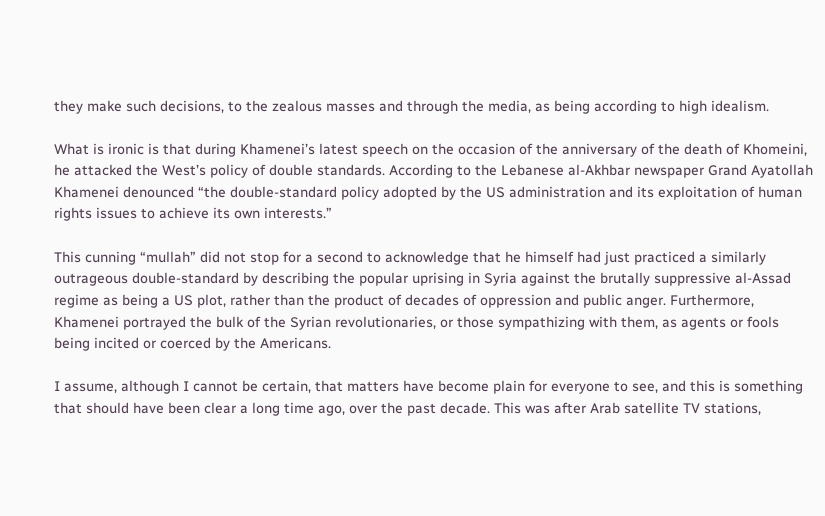they make such decisions, to the zealous masses and through the media, as being according to high idealism.

What is ironic is that during Khamenei’s latest speech on the occasion of the anniversary of the death of Khomeini, he attacked the West’s policy of double standards. According to the Lebanese al-Akhbar newspaper Grand Ayatollah Khamenei denounced “the double-standard policy adopted by the US administration and its exploitation of human rights issues to achieve its own interests.”

This cunning “mullah” did not stop for a second to acknowledge that he himself had just practiced a similarly outrageous double-standard by describing the popular uprising in Syria against the brutally suppressive al-Assad regime as being a US plot, rather than the product of decades of oppression and public anger. Furthermore, Khamenei portrayed the bulk of the Syrian revolutionaries, or those sympathizing with them, as agents or fools being incited or coerced by the Americans.

I assume, although I cannot be certain, that matters have become plain for everyone to see, and this is something that should have been clear a long time ago, over the past decade. This was after Arab satellite TV stations,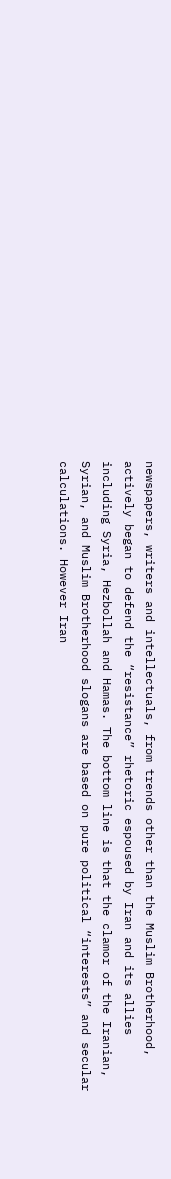newspapers, writers and intellectuals, from trends other than the Muslim Brotherhood, actively began to defend the “resistance” rhetoric espoused by Iran and its allies including Syria, Hezbollah and Hamas. The bottom line is that the clamor of the Iranian, Syrian, and Muslim Brotherhood slogans are based on pure political “interests” and secular calculations. However Iran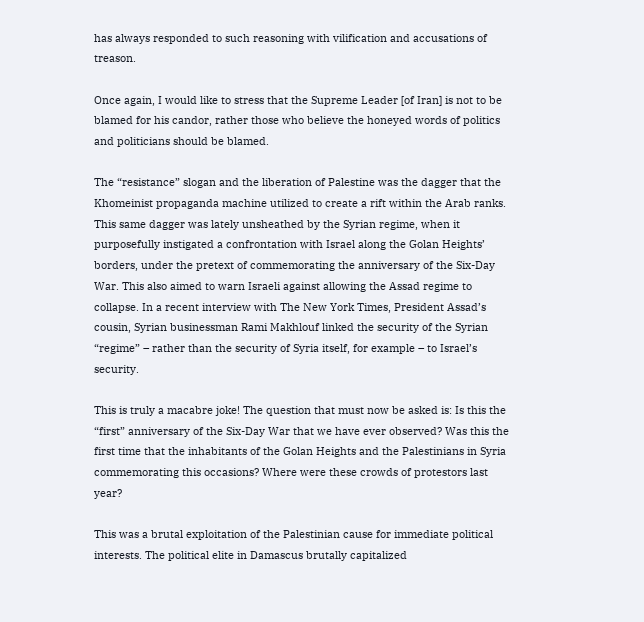has always responded to such reasoning with vilification and accusations of treason.

Once again, I would like to stress that the Supreme Leader [of Iran] is not to be blamed for his candor, rather those who believe the honeyed words of politics and politicians should be blamed.

The “resistance” slogan and the liberation of Palestine was the dagger that the Khomeinist propaganda machine utilized to create a rift within the Arab ranks. This same dagger was lately unsheathed by the Syrian regime, when it purposefully instigated a confrontation with Israel along the Golan Heights’ borders, under the pretext of commemorating the anniversary of the Six-Day War. This also aimed to warn Israeli against allowing the Assad regime to collapse. In a recent interview with The New York Times, President Assad’s cousin, Syrian businessman Rami Makhlouf linked the security of the Syrian “regime” – rather than the security of Syria itself, for example – to Israel’s security.

This is truly a macabre joke! The question that must now be asked is: Is this the “first” anniversary of the Six-Day War that we have ever observed? Was this the first time that the inhabitants of the Golan Heights and the Palestinians in Syria commemorating this occasions? Where were these crowds of protestors last year?

This was a brutal exploitation of the Palestinian cause for immediate political interests. The political elite in Damascus brutally capitalized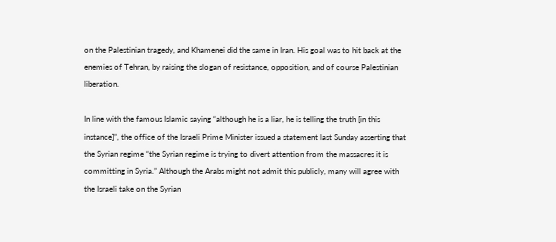on the Palestinian tragedy, and Khamenei did the same in Iran. His goal was to hit back at the enemies of Tehran, by raising the slogan of resistance, opposition, and of course Palestinian liberation.

In line with the famous Islamic saying “although he is a liar, he is telling the truth [in this instance]”, the office of the Israeli Prime Minister issued a statement last Sunday asserting that the Syrian regime “the Syrian regime is trying to divert attention from the massacres it is committing in Syria.” Although the Arabs might not admit this publicly, many will agree with the Israeli take on the Syrian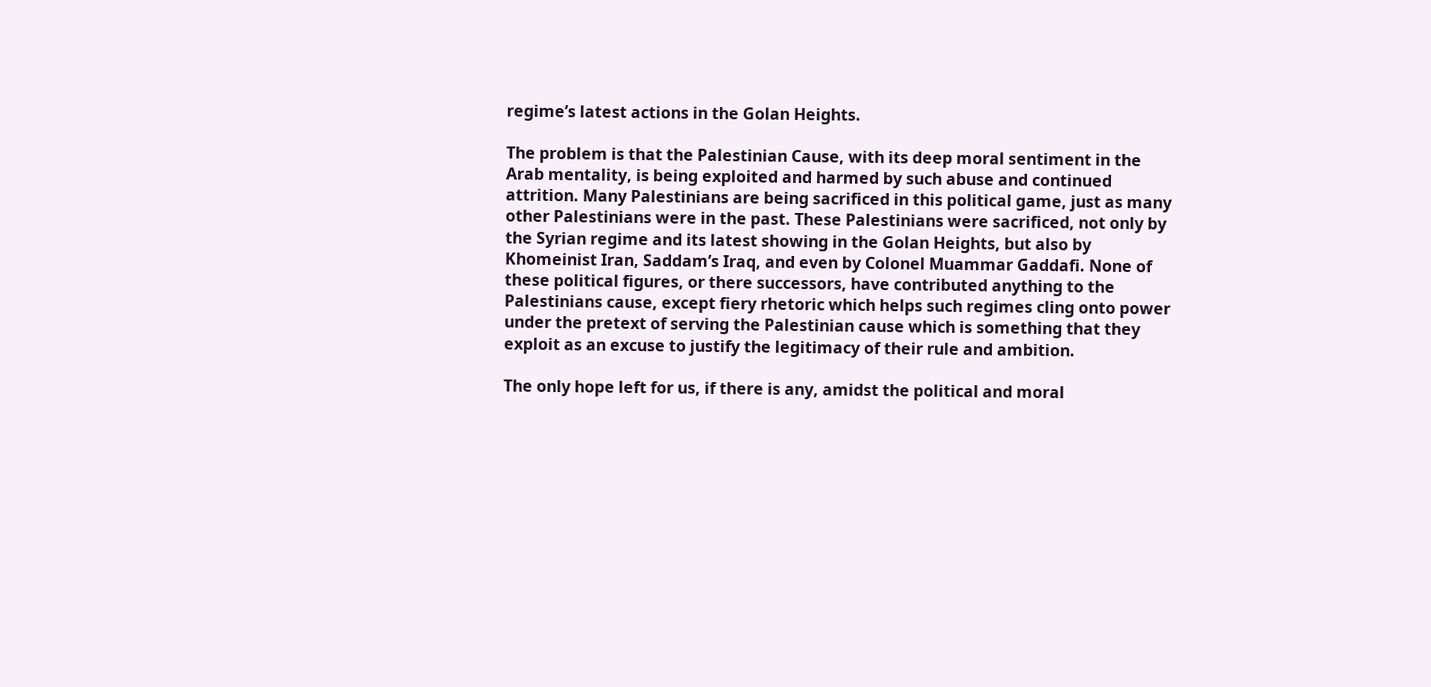regime’s latest actions in the Golan Heights.

The problem is that the Palestinian Cause, with its deep moral sentiment in the Arab mentality, is being exploited and harmed by such abuse and continued attrition. Many Palestinians are being sacrificed in this political game, just as many other Palestinians were in the past. These Palestinians were sacrificed, not only by the Syrian regime and its latest showing in the Golan Heights, but also by Khomeinist Iran, Saddam’s Iraq, and even by Colonel Muammar Gaddafi. None of these political figures, or there successors, have contributed anything to the Palestinians cause, except fiery rhetoric which helps such regimes cling onto power under the pretext of serving the Palestinian cause which is something that they exploit as an excuse to justify the legitimacy of their rule and ambition.

The only hope left for us, if there is any, amidst the political and moral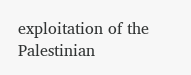exploitation of the Palestinian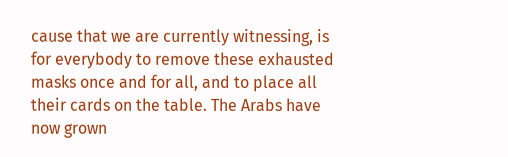cause that we are currently witnessing, is for everybody to remove these exhausted masks once and for all, and to place all their cards on the table. The Arabs have now grown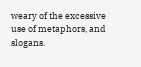weary of the excessive use of metaphors, and slogans.